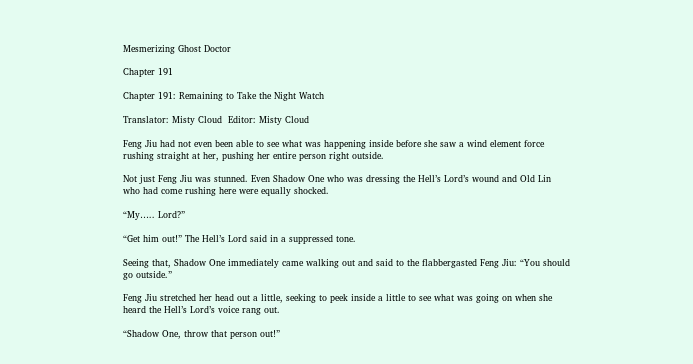Mesmerizing Ghost Doctor

Chapter 191

Chapter 191: Remaining to Take the Night Watch

Translator: Misty Cloud  Editor: Misty Cloud

Feng Jiu had not even been able to see what was happening inside before she saw a wind element force rushing straight at her, pushing her entire person right outside.

Not just Feng Jiu was stunned. Even Shadow One who was dressing the Hell’s Lord’s wound and Old Lin who had come rushing here were equally shocked.

“My….. Lord?”

“Get him out!” The Hell’s Lord said in a suppressed tone.

Seeing that, Shadow One immediately came walking out and said to the flabbergasted Feng Jiu: “You should go outside.”

Feng Jiu stretched her head out a little, seeking to peek inside a little to see what was going on when she heard the Hell’s Lord’s voice rang out.

“Shadow One, throw that person out!”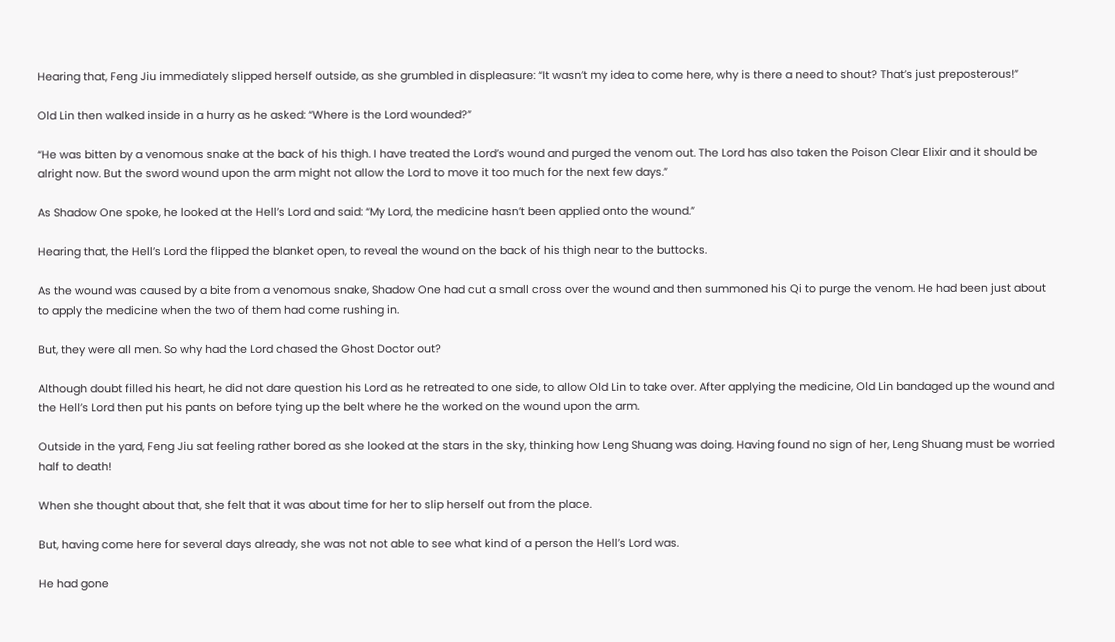Hearing that, Feng Jiu immediately slipped herself outside, as she grumbled in displeasure: “It wasn’t my idea to come here, why is there a need to shout? That’s just preposterous!”

Old Lin then walked inside in a hurry as he asked: “Where is the Lord wounded?”

“He was bitten by a venomous snake at the back of his thigh. I have treated the Lord’s wound and purged the venom out. The Lord has also taken the Poison Clear Elixir and it should be alright now. But the sword wound upon the arm might not allow the Lord to move it too much for the next few days.”

As Shadow One spoke, he looked at the Hell’s Lord and said: “My Lord, the medicine hasn’t been applied onto the wound.”

Hearing that, the Hell’s Lord the flipped the blanket open, to reveal the wound on the back of his thigh near to the buttocks.

As the wound was caused by a bite from a venomous snake, Shadow One had cut a small cross over the wound and then summoned his Qi to purge the venom. He had been just about to apply the medicine when the two of them had come rushing in.

But, they were all men. So why had the Lord chased the Ghost Doctor out?

Although doubt filled his heart, he did not dare question his Lord as he retreated to one side, to allow Old Lin to take over. After applying the medicine, Old Lin bandaged up the wound and the Hell’s Lord then put his pants on before tying up the belt where he the worked on the wound upon the arm.

Outside in the yard, Feng Jiu sat feeling rather bored as she looked at the stars in the sky, thinking how Leng Shuang was doing. Having found no sign of her, Leng Shuang must be worried half to death!

When she thought about that, she felt that it was about time for her to slip herself out from the place.

But, having come here for several days already, she was not not able to see what kind of a person the Hell’s Lord was.

He had gone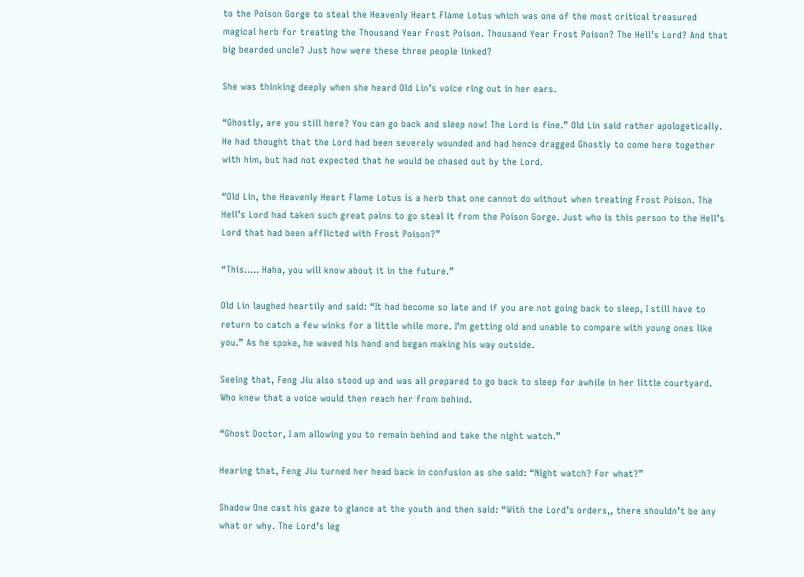to the Poison Gorge to steal the Heavenly Heart Flame Lotus which was one of the most critical treasured magical herb for treating the Thousand Year Frost Poison. Thousand Year Frost Poison? The Hell’s Lord? And that big bearded uncle? Just how were these three people linked?

She was thinking deeply when she heard Old Lin’s voice ring out in her ears.

“Ghostly, are you still here? You can go back and sleep now! The Lord is fine.” Old Lin said rather apologetically. He had thought that the Lord had been severely wounded and had hence dragged Ghostly to come here together with him, but had not expected that he would be chased out by the Lord.

“Old Lin, the Heavenly Heart Flame Lotus is a herb that one cannot do without when treating Frost Poison. The Hell’s Lord had taken such great pains to go steal it from the Poison Gorge. Just who is this person to the Hell’s Lord that had been afflicted with Frost Poison?”

“This….. Haha, you will know about it in the future.”

Old Lin laughed heartily and said: “It had become so late and if you are not going back to sleep, I still have to return to catch a few winks for a little while more. I’m getting old and unable to compare with young ones like you.” As he spoke, he waved his hand and began making his way outside.

Seeing that, Feng Jiu also stood up and was all prepared to go back to sleep for awhile in her little courtyard. Who knew that a voice would then reach her from behind.

“Ghost Doctor, I am allowing you to remain behind and take the night watch.”

Hearing that, Feng Jiu turned her head back in confusion as she said: “Night watch? For what?”

Shadow One cast his gaze to glance at the youth and then said: “With the Lord’s orders,, there shouldn’t be any what or why. The Lord’s leg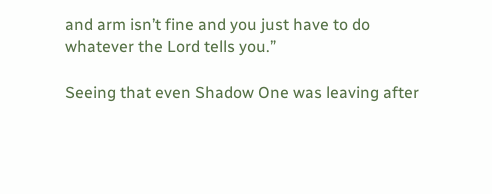and arm isn’t fine and you just have to do whatever the Lord tells you.”

Seeing that even Shadow One was leaving after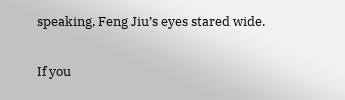speaking, Feng Jiu’s eyes stared wide.

If you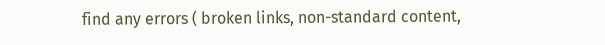find any errors ( broken links, non-standard content,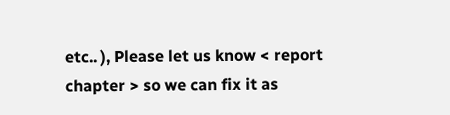etc.. ), Please let us know < report chapter > so we can fix it as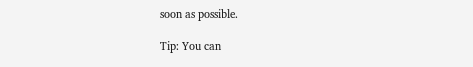soon as possible.

Tip: You can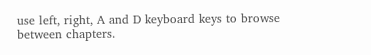use left, right, A and D keyboard keys to browse between chapters.